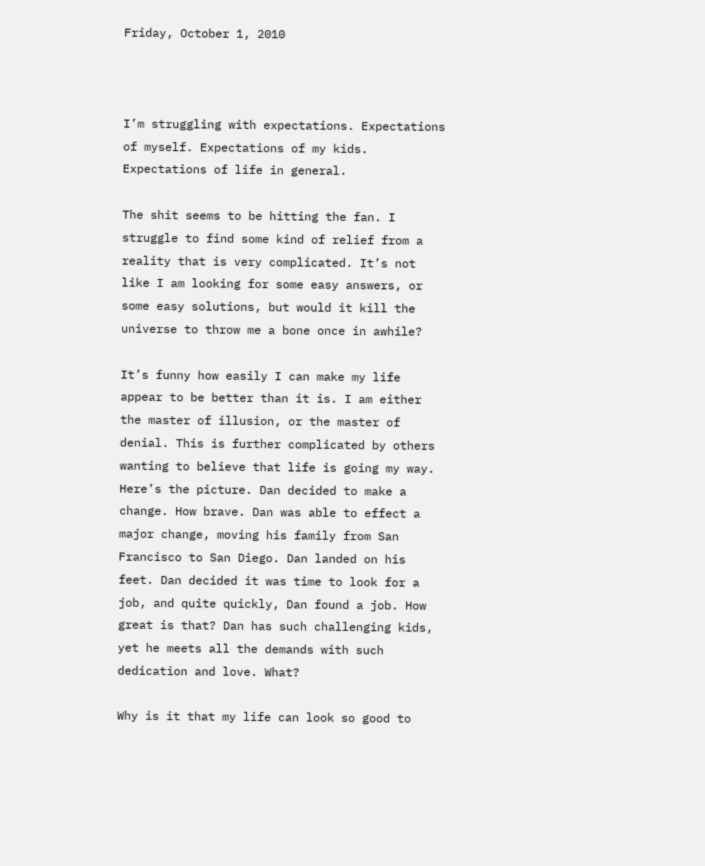Friday, October 1, 2010



I’m struggling with expectations. Expectations of myself. Expectations of my kids. Expectations of life in general.

The shit seems to be hitting the fan. I struggle to find some kind of relief from a reality that is very complicated. It’s not like I am looking for some easy answers, or some easy solutions, but would it kill the universe to throw me a bone once in awhile?

It’s funny how easily I can make my life appear to be better than it is. I am either the master of illusion, or the master of denial. This is further complicated by others wanting to believe that life is going my way. Here’s the picture. Dan decided to make a change. How brave. Dan was able to effect a major change, moving his family from San Francisco to San Diego. Dan landed on his feet. Dan decided it was time to look for a job, and quite quickly, Dan found a job. How great is that? Dan has such challenging kids, yet he meets all the demands with such dedication and love. What?

Why is it that my life can look so good to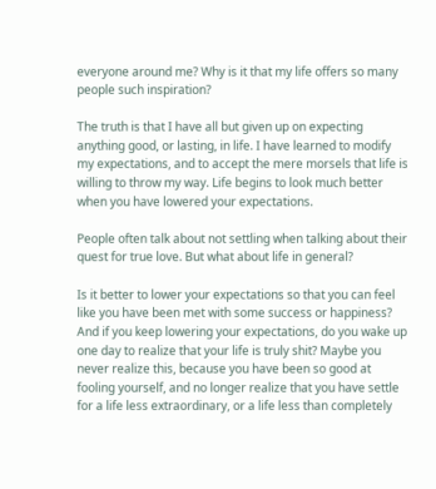everyone around me? Why is it that my life offers so many people such inspiration?

The truth is that I have all but given up on expecting anything good, or lasting, in life. I have learned to modify my expectations, and to accept the mere morsels that life is willing to throw my way. Life begins to look much better when you have lowered your expectations.

People often talk about not settling when talking about their quest for true love. But what about life in general?

Is it better to lower your expectations so that you can feel like you have been met with some success or happiness? And if you keep lowering your expectations, do you wake up one day to realize that your life is truly shit? Maybe you never realize this, because you have been so good at fooling yourself, and no longer realize that you have settle for a life less extraordinary, or a life less than completely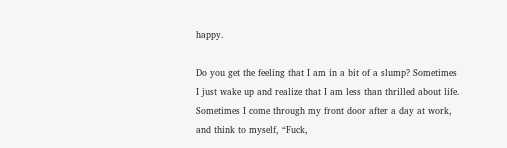happy.

Do you get the feeling that I am in a bit of a slump? Sometimes I just wake up and realize that I am less than thrilled about life. Sometimes I come through my front door after a day at work, and think to myself, “Fuck,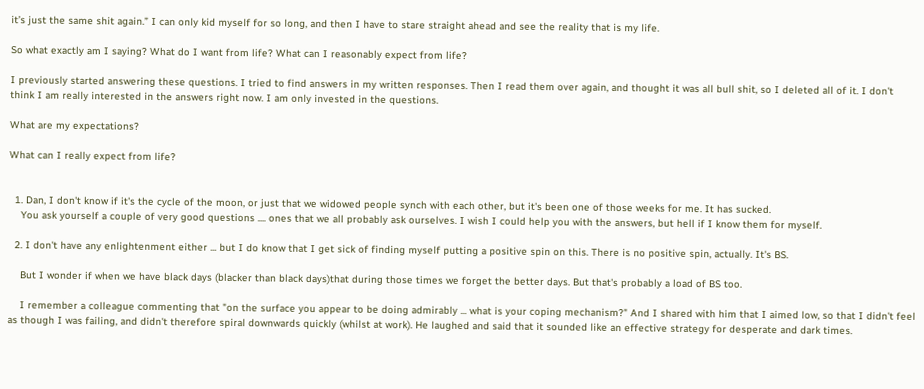it’s just the same shit again.” I can only kid myself for so long, and then I have to stare straight ahead and see the reality that is my life.

So what exactly am I saying? What do I want from life? What can I reasonably expect from life?

I previously started answering these questions. I tried to find answers in my written responses. Then I read them over again, and thought it was all bull shit, so I deleted all of it. I don't think I am really interested in the answers right now. I am only invested in the questions.

What are my expectations?

What can I really expect from life?


  1. Dan, I don't know if it's the cycle of the moon, or just that we widowed people synch with each other, but it's been one of those weeks for me. It has sucked.
    You ask yourself a couple of very good questions .... ones that we all probably ask ourselves. I wish I could help you with the answers, but hell if I know them for myself.

  2. I don't have any enlightenment either ... but I do know that I get sick of finding myself putting a positive spin on this. There is no positive spin, actually. It's BS.

    But I wonder if when we have black days (blacker than black days)that during those times we forget the better days. But that's probably a load of BS too.

    I remember a colleague commenting that "on the surface you appear to be doing admirably ... what is your coping mechanism?" And I shared with him that I aimed low, so that I didn't feel as though I was failing, and didn't therefore spiral downwards quickly (whilst at work). He laughed and said that it sounded like an effective strategy for desperate and dark times.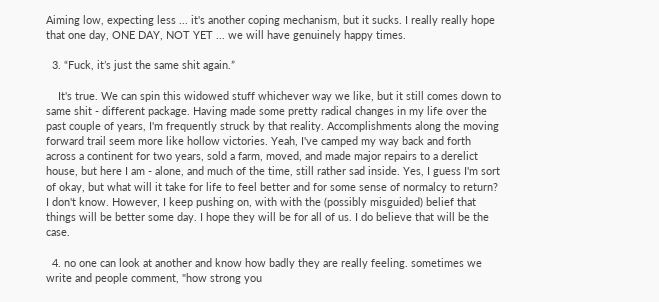Aiming low, expecting less ... it's another coping mechanism, but it sucks. I really really hope that one day, ONE DAY, NOT YET ... we will have genuinely happy times.

  3. “Fuck, it’s just the same shit again.”

    It's true. We can spin this widowed stuff whichever way we like, but it still comes down to same shit - different package. Having made some pretty radical changes in my life over the past couple of years, I'm frequently struck by that reality. Accomplishments along the moving forward trail seem more like hollow victories. Yeah, I've camped my way back and forth across a continent for two years, sold a farm, moved, and made major repairs to a derelict house, but here I am - alone, and much of the time, still rather sad inside. Yes, I guess I'm sort of okay, but what will it take for life to feel better and for some sense of normalcy to return? I don't know. However, I keep pushing on, with with the (possibly misguided) belief that things will be better some day. I hope they will be for all of us. I do believe that will be the case.

  4. no one can look at another and know how badly they are really feeling. sometimes we write and people comment, "how strong you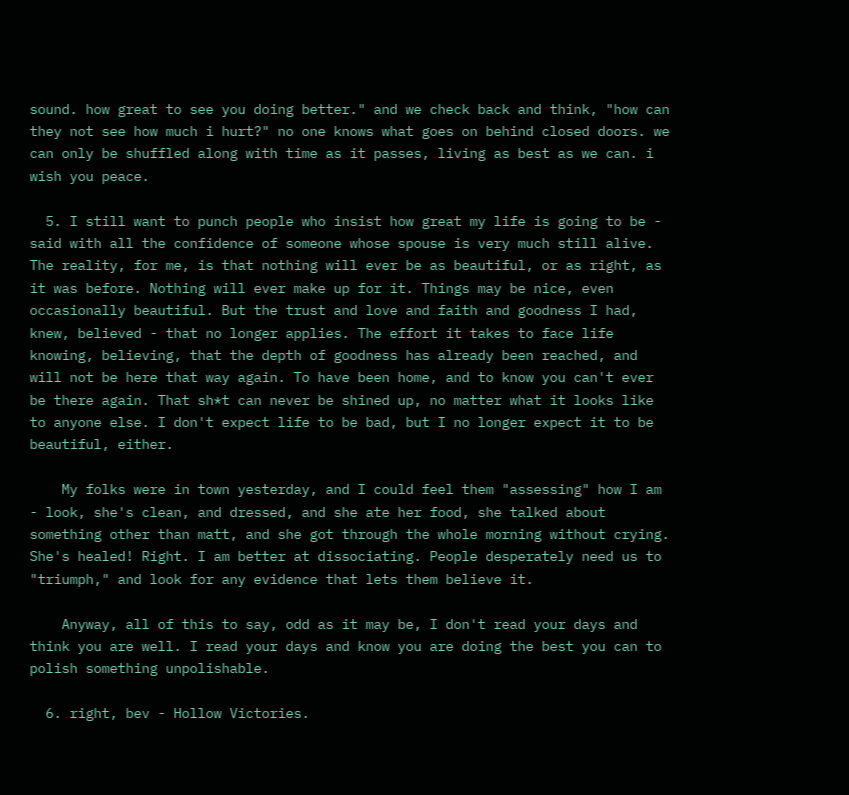sound. how great to see you doing better." and we check back and think, "how can they not see how much i hurt?" no one knows what goes on behind closed doors. we can only be shuffled along with time as it passes, living as best as we can. i wish you peace.

  5. I still want to punch people who insist how great my life is going to be - said with all the confidence of someone whose spouse is very much still alive. The reality, for me, is that nothing will ever be as beautiful, or as right, as it was before. Nothing will ever make up for it. Things may be nice, even occasionally beautiful. But the trust and love and faith and goodness I had, knew, believed - that no longer applies. The effort it takes to face life knowing, believing, that the depth of goodness has already been reached, and will not be here that way again. To have been home, and to know you can't ever be there again. That sh*t can never be shined up, no matter what it looks like to anyone else. I don't expect life to be bad, but I no longer expect it to be beautiful, either.

    My folks were in town yesterday, and I could feel them "assessing" how I am - look, she's clean, and dressed, and she ate her food, she talked about something other than matt, and she got through the whole morning without crying. She's healed! Right. I am better at dissociating. People desperately need us to "triumph," and look for any evidence that lets them believe it.

    Anyway, all of this to say, odd as it may be, I don't read your days and think you are well. I read your days and know you are doing the best you can to polish something unpolishable.

  6. right, bev - Hollow Victories.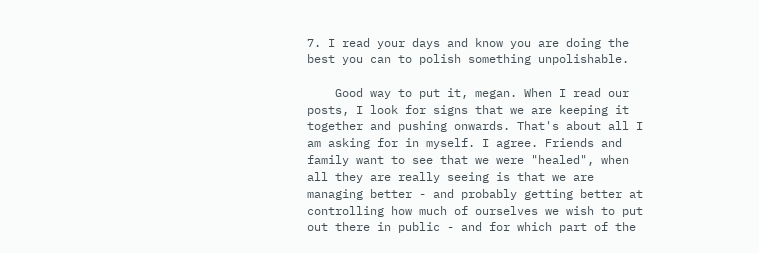7. I read your days and know you are doing the best you can to polish something unpolishable.

    Good way to put it, megan. When I read our posts, I look for signs that we are keeping it together and pushing onwards. That's about all I am asking for in myself. I agree. Friends and family want to see that we were "healed", when all they are really seeing is that we are managing better - and probably getting better at controlling how much of ourselves we wish to put out there in public - and for which part of the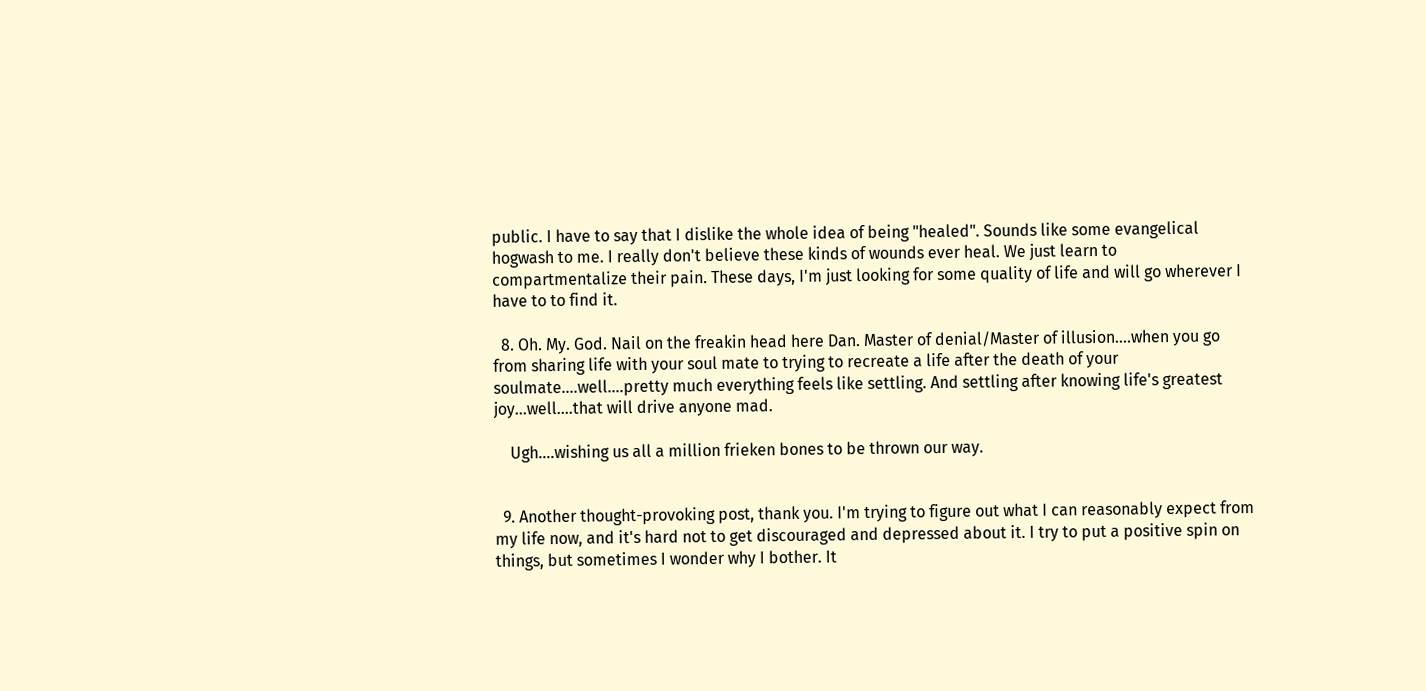public. I have to say that I dislike the whole idea of being "healed". Sounds like some evangelical hogwash to me. I really don't believe these kinds of wounds ever heal. We just learn to compartmentalize their pain. These days, I'm just looking for some quality of life and will go wherever I have to to find it.

  8. Oh. My. God. Nail on the freakin head here Dan. Master of denial/Master of illusion....when you go from sharing life with your soul mate to trying to recreate a life after the death of your soulmate....well....pretty much everything feels like settling. And settling after knowing life's greatest joy...well....that will drive anyone mad.

    Ugh....wishing us all a million frieken bones to be thrown our way.


  9. Another thought-provoking post, thank you. I'm trying to figure out what I can reasonably expect from my life now, and it's hard not to get discouraged and depressed about it. I try to put a positive spin on things, but sometimes I wonder why I bother. It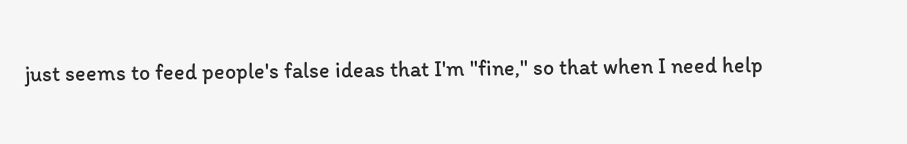just seems to feed people's false ideas that I'm "fine," so that when I need help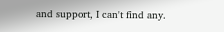and support, I can't find any.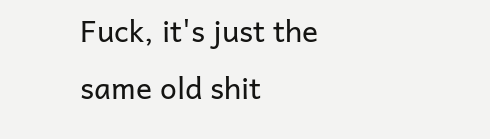Fuck, it's just the same old shit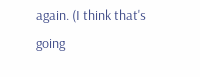again. (I think that's going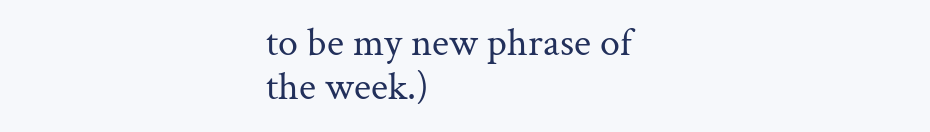to be my new phrase of the week.)